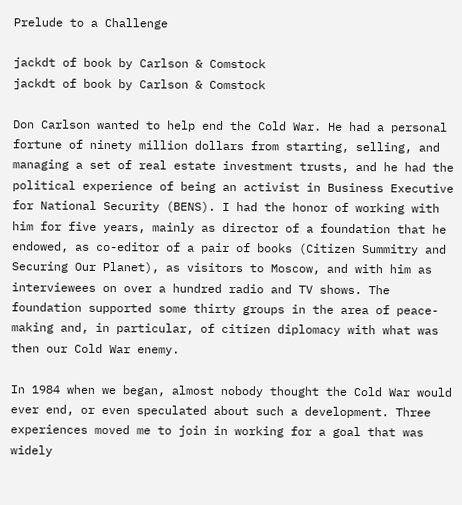Prelude to a Challenge

jackdt of book by Carlson & Comstock
jackdt of book by Carlson & Comstock

Don Carlson wanted to help end the Cold War. He had a personal fortune of ninety million dollars from starting, selling, and managing a set of real estate investment trusts, and he had the political experience of being an activist in Business Executive for National Security (BENS). I had the honor of working with him for five years, mainly as director of a foundation that he endowed, as co-editor of a pair of books (Citizen Summitry and Securing Our Planet), as visitors to Moscow, and with him as interviewees on over a hundred radio and TV shows. The foundation supported some thirty groups in the area of peace-making and, in particular, of citizen diplomacy with what was then our Cold War enemy.

In 1984 when we began, almost nobody thought the Cold War would ever end, or even speculated about such a development. Three experiences moved me to join in working for a goal that was widely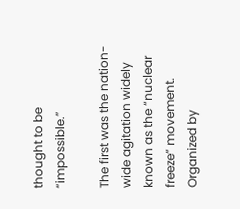thought to be “impossible.”

The first was the nation-wide agitation widely known as the “nuclear freeze” movement. Organized by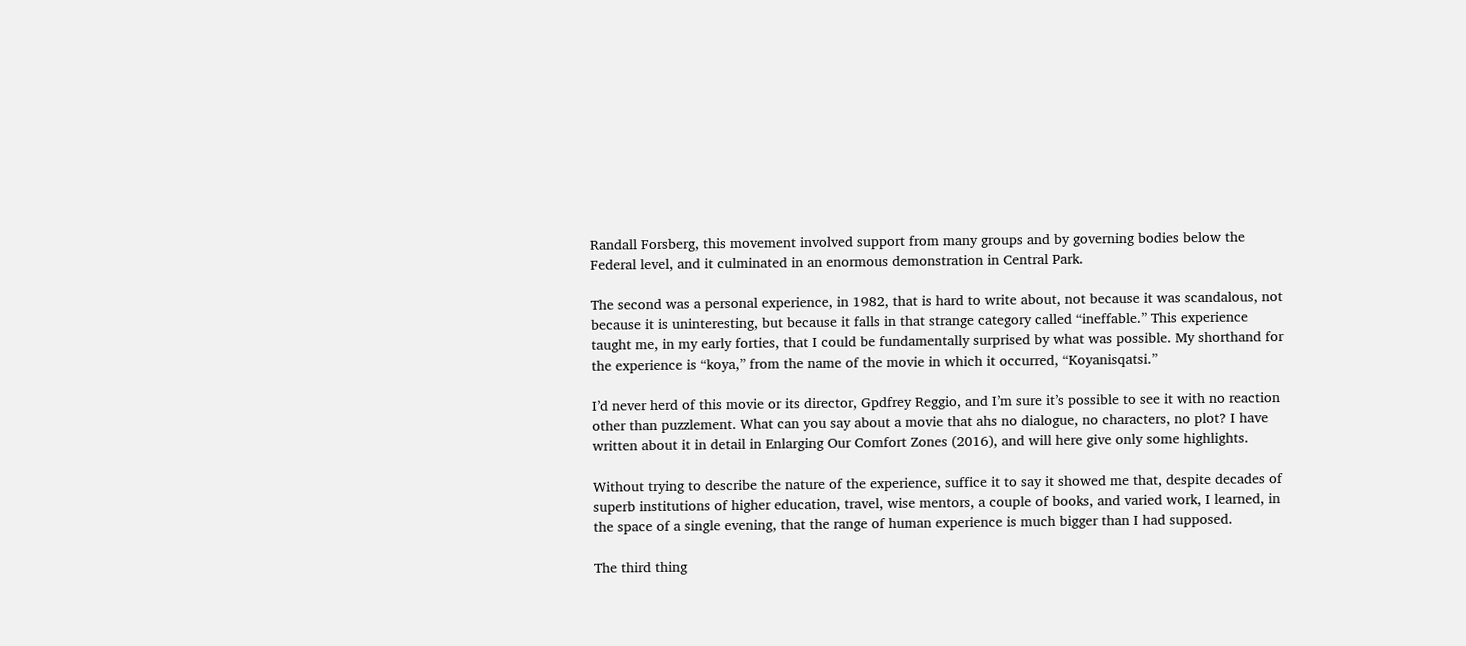Randall Forsberg, this movement involved support from many groups and by governing bodies below the Federal level, and it culminated in an enormous demonstration in Central Park.

The second was a personal experience, in 1982, that is hard to write about, not because it was scandalous, not because it is uninteresting, but because it falls in that strange category called “ineffable.” This experience taught me, in my early forties, that I could be fundamentally surprised by what was possible. My shorthand for the experience is “koya,” from the name of the movie in which it occurred, “Koyanisqatsi.”

I’d never herd of this movie or its director, Gpdfrey Reggio, and I’m sure it’s possible to see it with no reaction other than puzzlement. What can you say about a movie that ahs no dialogue, no characters, no plot? I have written about it in detail in Enlarging Our Comfort Zones (2016), and will here give only some highlights.

Without trying to describe the nature of the experience, suffice it to say it showed me that, despite decades of superb institutions of higher education, travel, wise mentors, a couple of books, and varied work, I learned, in the space of a single evening, that the range of human experience is much bigger than I had supposed.

The third thing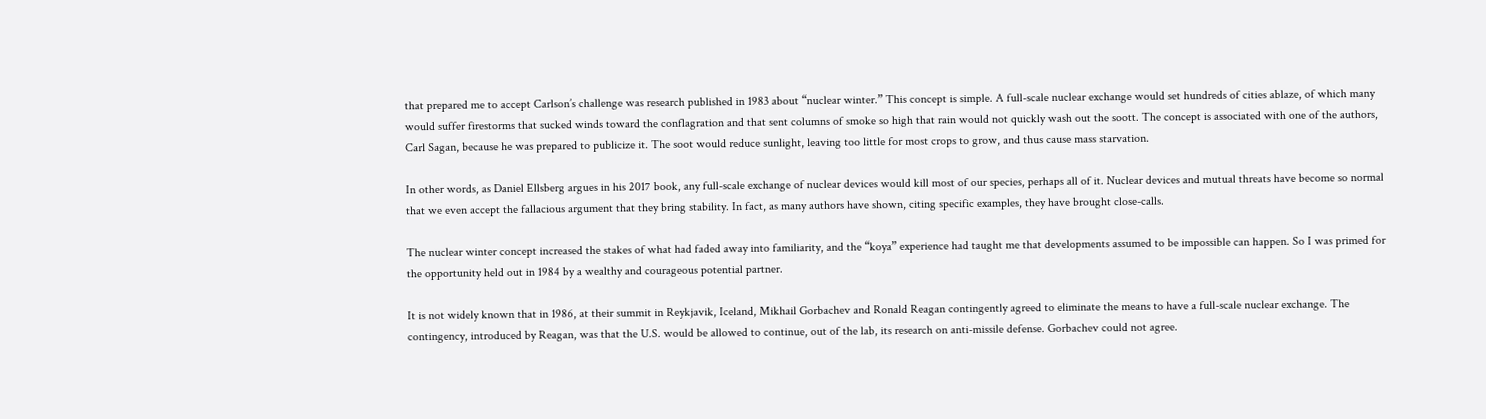that prepared me to accept Carlson’s challenge was research published in 1983 about “nuclear winter.” This concept is simple. A full-scale nuclear exchange would set hundreds of cities ablaze, of which many would suffer firestorms that sucked winds toward the conflagration and that sent columns of smoke so high that rain would not quickly wash out the soott. The concept is associated with one of the authors, Carl Sagan, because he was prepared to publicize it. The soot would reduce sunlight, leaving too little for most crops to grow, and thus cause mass starvation.

In other words, as Daniel Ellsberg argues in his 2017 book, any full-scale exchange of nuclear devices would kill most of our species, perhaps all of it. Nuclear devices and mutual threats have become so normal that we even accept the fallacious argument that they bring stability. In fact, as many authors have shown, citing specific examples, they have brought close-calls.

The nuclear winter concept increased the stakes of what had faded away into familiarity, and the “koya” experience had taught me that developments assumed to be impossible can happen. So I was primed for the opportunity held out in 1984 by a wealthy and courageous potential partner.

It is not widely known that in 1986, at their summit in Reykjavik, Iceland, Mikhail Gorbachev and Ronald Reagan contingently agreed to eliminate the means to have a full-scale nuclear exchange. The contingency, introduced by Reagan, was that the U.S. would be allowed to continue, out of the lab, its research on anti-missile defense. Gorbachev could not agree.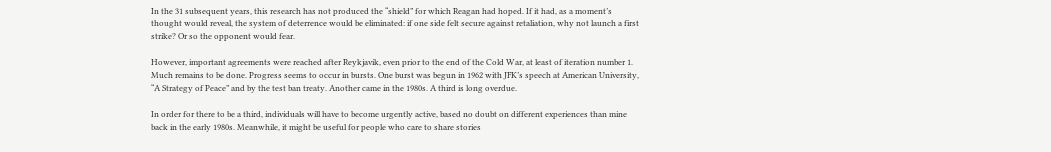In the 31 subsequent years, this research has not produced the “shield” for which Reagan had hoped. If it had, as a moment’s thought would reveal, the system of deterrence would be eliminated: if one side felt secure against retaliation, why not launch a first strike? Or so the opponent would fear.

However, important agreements were reached after Reykjavik, even prior to the end of the Cold War, at least of iteration number 1. Much remains to be done. Progress seems to occur in bursts. One burst was begun in 1962 with JFK’s speech at American University, “A Strategy of Peace” and by the test ban treaty. Another came in the 1980s. A third is long overdue.

In order for there to be a third, individuals will have to become urgently active, based no doubt on different experiences than mine back in the early 1980s. Meanwhile, it might be useful for people who care to share stories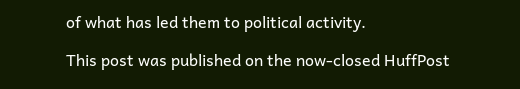of what has led them to political activity.

This post was published on the now-closed HuffPost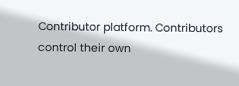Contributor platform. Contributors control their own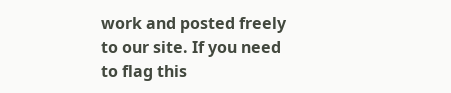work and posted freely to our site. If you need to flag this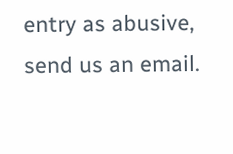entry as abusive, send us an email.